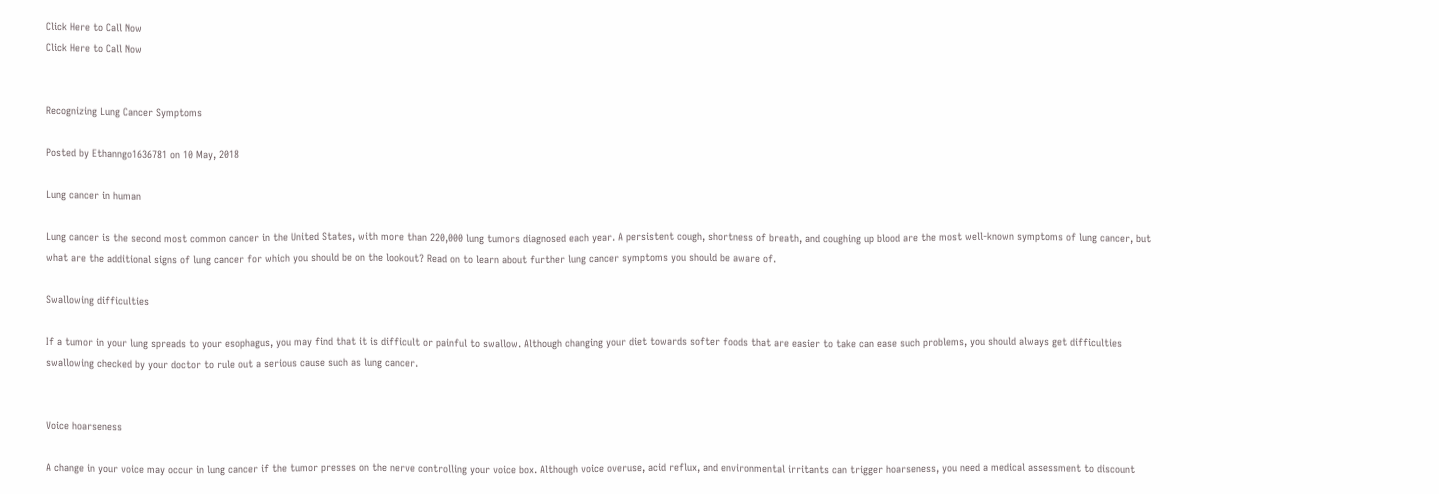Click Here to Call Now
Click Here to Call Now


Recognizing Lung Cancer Symptoms

Posted by Ethanngo1636781 on 10 May, 2018

Lung cancer in human

Lung cancer is the second most common cancer in the United States, with more than 220,000 lung tumors diagnosed each year. A persistent cough, shortness of breath, and coughing up blood are the most well-known symptoms of lung cancer, but what are the additional signs of lung cancer for which you should be on the lookout? Read on to learn about further lung cancer symptoms you should be aware of.

Swallowing difficulties

If a tumor in your lung spreads to your esophagus, you may find that it is difficult or painful to swallow. Although changing your diet towards softer foods that are easier to take can ease such problems, you should always get difficulties swallowing checked by your doctor to rule out a serious cause such as lung cancer.


Voice hoarseness

A change in your voice may occur in lung cancer if the tumor presses on the nerve controlling your voice box. Although voice overuse, acid reflux, and environmental irritants can trigger hoarseness, you need a medical assessment to discount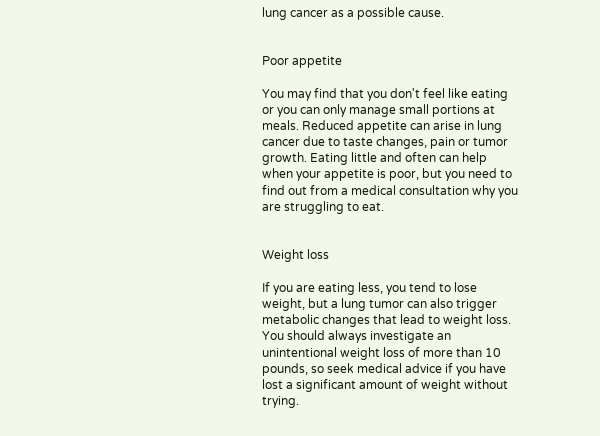lung cancer as a possible cause.


Poor appetite

You may find that you don't feel like eating or you can only manage small portions at meals. Reduced appetite can arise in lung cancer due to taste changes, pain or tumor growth. Eating little and often can help when your appetite is poor, but you need to find out from a medical consultation why you are struggling to eat.


Weight loss

If you are eating less, you tend to lose weight, but a lung tumor can also trigger metabolic changes that lead to weight loss. You should always investigate an unintentional weight loss of more than 10 pounds, so seek medical advice if you have lost a significant amount of weight without trying.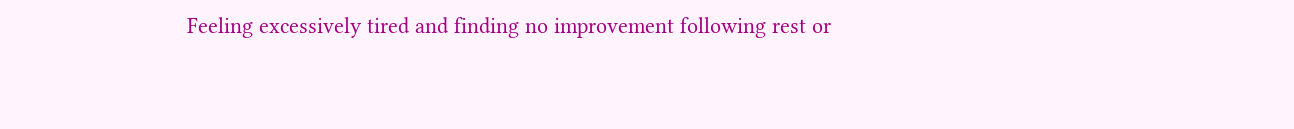Feeling excessively tired and finding no improvement following rest or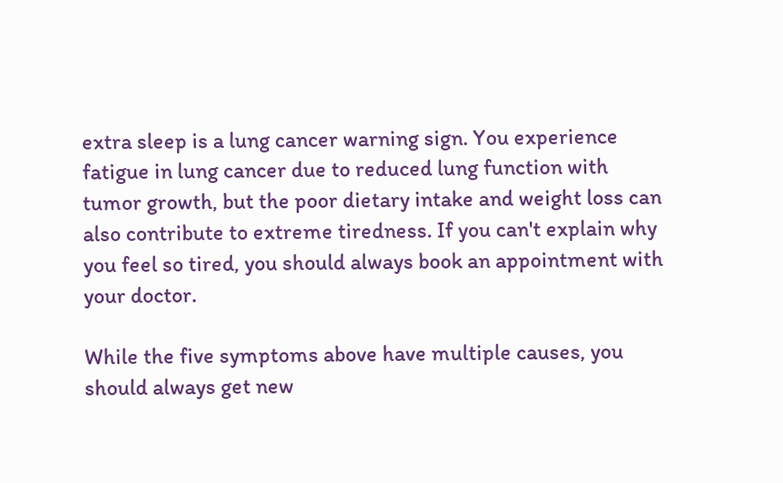extra sleep is a lung cancer warning sign. You experience fatigue in lung cancer due to reduced lung function with tumor growth, but the poor dietary intake and weight loss can also contribute to extreme tiredness. If you can't explain why you feel so tired, you should always book an appointment with your doctor.

While the five symptoms above have multiple causes, you should always get new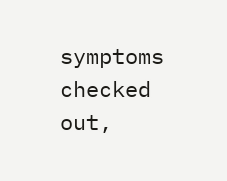symptoms checked out,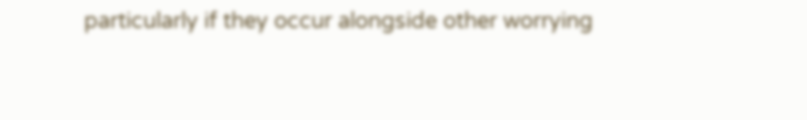particularly if they occur alongside other worrying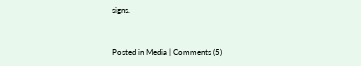signs.


Posted in Media | Comments (5)